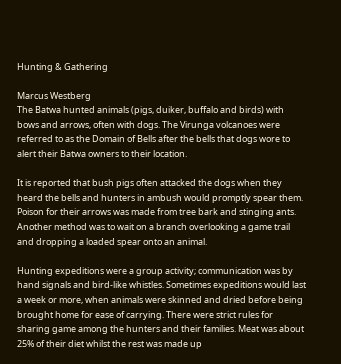Hunting & Gathering

Marcus Westberg
The Batwa hunted animals (pigs, duiker, buffalo and birds) with bows and arrows, often with dogs. The Virunga volcanoes were referred to as the Domain of Bells after the bells that dogs wore to alert their Batwa owners to their location.

It is reported that bush pigs often attacked the dogs when they heard the bells and hunters in ambush would promptly spear them. Poison for their arrows was made from tree bark and stinging ants. Another method was to wait on a branch overlooking a game trail and dropping a loaded spear onto an animal.

Hunting expeditions were a group activity; communication was by hand signals and bird-like whistles. Sometimes expeditions would last a week or more, when animals were skinned and dried before being brought home for ease of carrying. There were strict rules for sharing game among the hunters and their families. Meat was about 25% of their diet whilst the rest was made up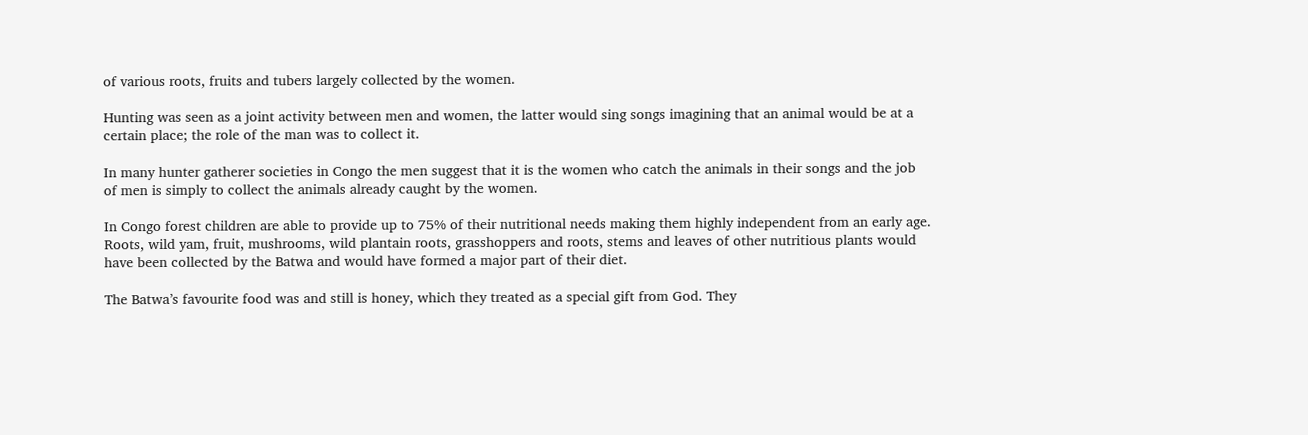of various roots, fruits and tubers largely collected by the women.

Hunting was seen as a joint activity between men and women, the latter would sing songs imagining that an animal would be at a certain place; the role of the man was to collect it.

In many hunter gatherer societies in Congo the men suggest that it is the women who catch the animals in their songs and the job of men is simply to collect the animals already caught by the women.

In Congo forest children are able to provide up to 75% of their nutritional needs making them highly independent from an early age. Roots, wild yam, fruit, mushrooms, wild plantain roots, grasshoppers and roots, stems and leaves of other nutritious plants would have been collected by the Batwa and would have formed a major part of their diet.

The Batwa’s favourite food was and still is honey, which they treated as a special gift from God. They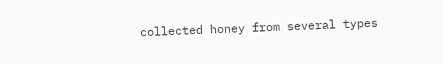collected honey from several types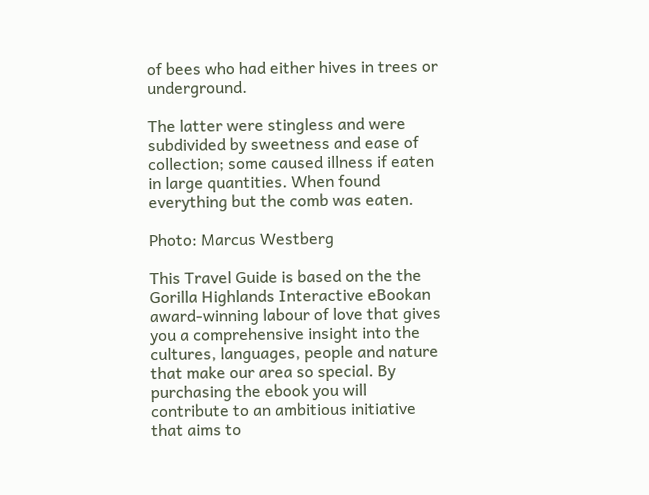of bees who had either hives in trees or underground.

The latter were stingless and were subdivided by sweetness and ease of collection; some caused illness if eaten in large quantities. When found everything but the comb was eaten.

Photo: Marcus Westberg

This Travel Guide is based on the the Gorilla Highlands Interactive eBookan award-winning labour of love that gives you a comprehensive insight into the cultures, languages, people and nature that make our area so special. By purchasing the ebook you will contribute to an ambitious initiative that aims to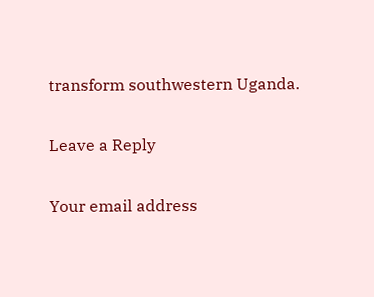transform southwestern Uganda.

Leave a Reply

Your email address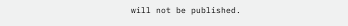will not be published.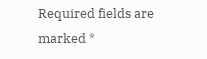Required fields are marked *